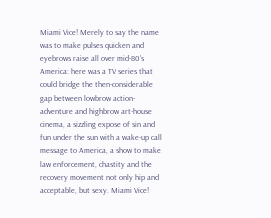Miami Vice! Merely to say the name was to make pulses quicken and eyebrows raise all over mid-80's America: here was a TV series that could bridge the then-considerable gap between lowbrow action-adventure and highbrow art-house cinema, a sizzling expose of sin and fun under the sun with a wake-up call message to America, a show to make law enforcement, chastity and the recovery movement not only hip and acceptable, but sexy. Miami Vice!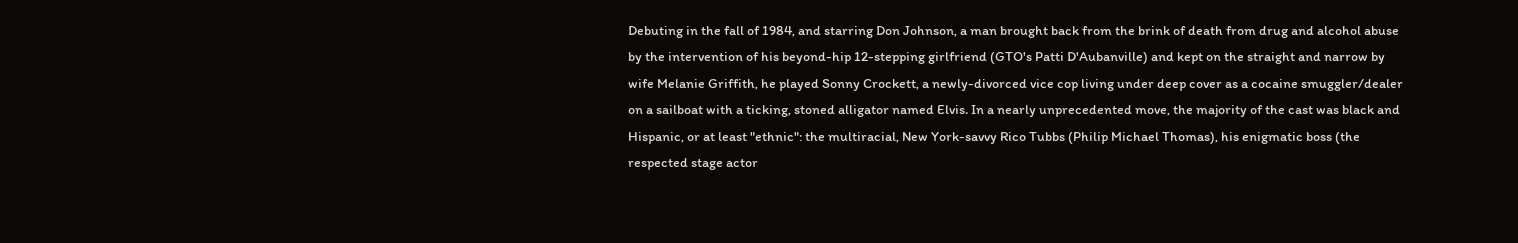Debuting in the fall of 1984, and starring Don Johnson, a man brought back from the brink of death from drug and alcohol abuse by the intervention of his beyond-hip 12-stepping girlfriend (GTO's Patti D'Aubanville) and kept on the straight and narrow by wife Melanie Griffith, he played Sonny Crockett, a newly-divorced vice cop living under deep cover as a cocaine smuggler/dealer on a sailboat with a ticking, stoned alligator named Elvis. In a nearly unprecedented move, the majority of the cast was black and Hispanic, or at least "ethnic": the multiracial, New York-savvy Rico Tubbs (Philip Michael Thomas), his enigmatic boss (the respected stage actor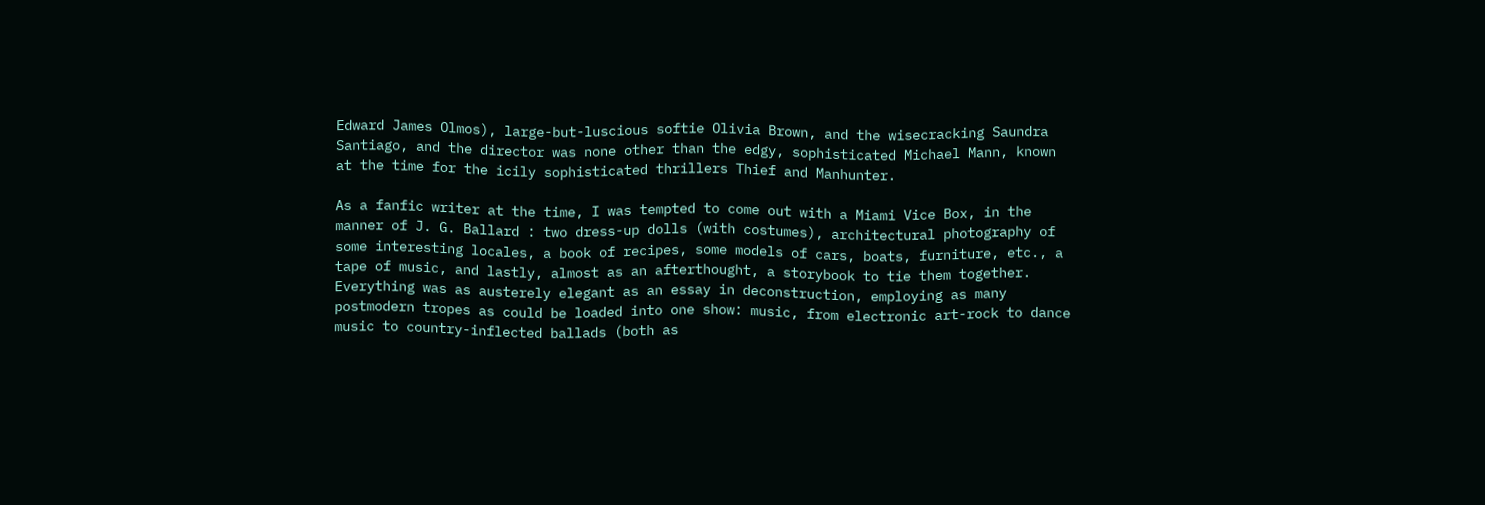Edward James Olmos), large-but-luscious softie Olivia Brown, and the wisecracking Saundra Santiago, and the director was none other than the edgy, sophisticated Michael Mann, known at the time for the icily sophisticated thrillers Thief and Manhunter.

As a fanfic writer at the time, I was tempted to come out with a Miami Vice Box, in the manner of J. G. Ballard : two dress-up dolls (with costumes), architectural photography of some interesting locales, a book of recipes, some models of cars, boats, furniture, etc., a tape of music, and lastly, almost as an afterthought, a storybook to tie them together. Everything was as austerely elegant as an essay in deconstruction, employing as many postmodern tropes as could be loaded into one show: music, from electronic art-rock to dance music to country-inflected ballads (both as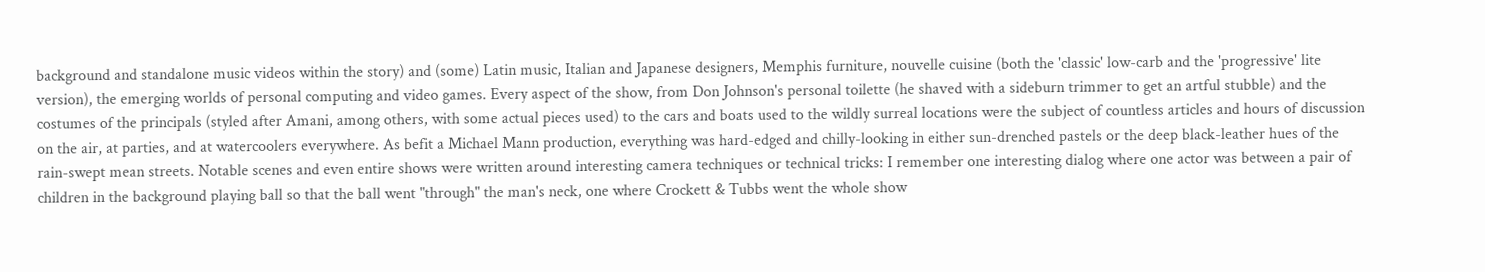background and standalone music videos within the story) and (some) Latin music, Italian and Japanese designers, Memphis furniture, nouvelle cuisine (both the 'classic' low-carb and the 'progressive' lite version), the emerging worlds of personal computing and video games. Every aspect of the show, from Don Johnson's personal toilette (he shaved with a sideburn trimmer to get an artful stubble) and the costumes of the principals (styled after Amani, among others, with some actual pieces used) to the cars and boats used to the wildly surreal locations were the subject of countless articles and hours of discussion on the air, at parties, and at watercoolers everywhere. As befit a Michael Mann production, everything was hard-edged and chilly-looking in either sun-drenched pastels or the deep black-leather hues of the rain-swept mean streets. Notable scenes and even entire shows were written around interesting camera techniques or technical tricks: I remember one interesting dialog where one actor was between a pair of children in the background playing ball so that the ball went "through" the man's neck, one where Crockett & Tubbs went the whole show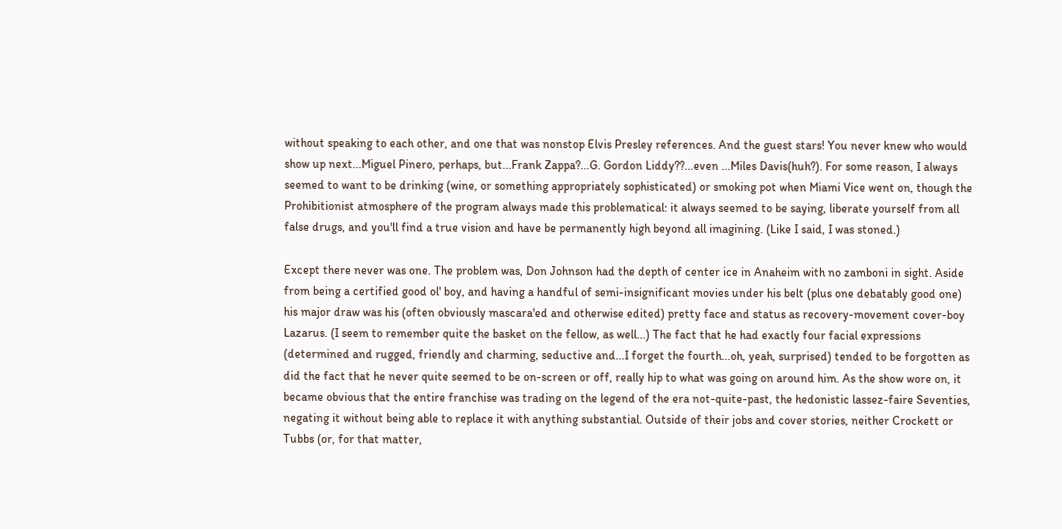without speaking to each other, and one that was nonstop Elvis Presley references. And the guest stars! You never knew who would show up next...Miguel Pinero, perhaps, but...Frank Zappa?...G. Gordon Liddy??...even ...Miles Davis(huh?). For some reason, I always seemed to want to be drinking (wine, or something appropriately sophisticated) or smoking pot when Miami Vice went on, though the Prohibitionist atmosphere of the program always made this problematical: it always seemed to be saying, liberate yourself from all false drugs, and you'll find a true vision and have be permanently high beyond all imagining. (Like I said, I was stoned.)

Except there never was one. The problem was, Don Johnson had the depth of center ice in Anaheim with no zamboni in sight. Aside from being a certified good ol' boy, and having a handful of semi-insignificant movies under his belt (plus one debatably good one) his major draw was his (often obviously mascara'ed and otherwise edited) pretty face and status as recovery-movement cover-boy Lazarus. (I seem to remember quite the basket on the fellow, as well...) The fact that he had exactly four facial expressions (determined and rugged, friendly and charming, seductive and...I forget the fourth...oh, yeah, surprised) tended to be forgotten as did the fact that he never quite seemed to be on-screen or off, really hip to what was going on around him. As the show wore on, it became obvious that the entire franchise was trading on the legend of the era not-quite-past, the hedonistic lassez-faire Seventies, negating it without being able to replace it with anything substantial. Outside of their jobs and cover stories, neither Crockett or Tubbs (or, for that matter,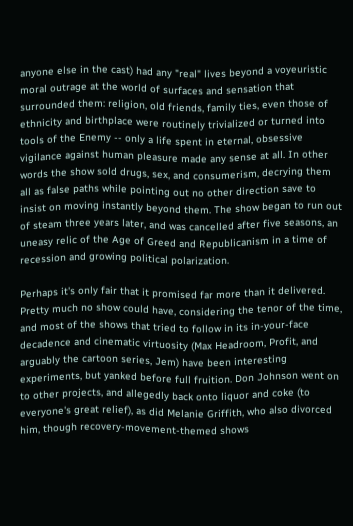anyone else in the cast) had any "real" lives beyond a voyeuristic moral outrage at the world of surfaces and sensation that surrounded them: religion, old friends, family ties, even those of ethnicity and birthplace were routinely trivialized or turned into tools of the Enemy -- only a life spent in eternal, obsessive vigilance against human pleasure made any sense at all. In other words the show sold drugs, sex, and consumerism, decrying them all as false paths while pointing out no other direction save to insist on moving instantly beyond them. The show began to run out of steam three years later, and was cancelled after five seasons, an uneasy relic of the Age of Greed and Republicanism in a time of recession and growing political polarization.

Perhaps it's only fair that it promised far more than it delivered. Pretty much no show could have, considering the tenor of the time, and most of the shows that tried to follow in its in-your-face decadence and cinematic virtuosity (Max Headroom, Profit, and arguably the cartoon series, Jem) have been interesting experiments, but yanked before full fruition. Don Johnson went on to other projects, and allegedly back onto liquor and coke (to everyone's great relief), as did Melanie Griffith, who also divorced him, though recovery-movement-themed shows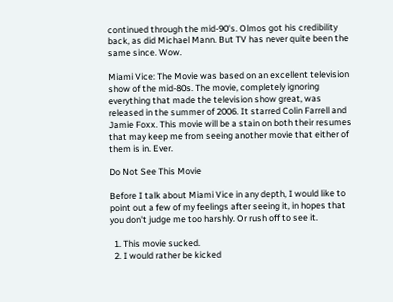continued through the mid-90's. Olmos got his credibility back, as did Michael Mann. But TV has never quite been the same since. Wow.

Miami Vice: The Movie was based on an excellent television show of the mid-80s. The movie, completely ignoring everything that made the television show great, was released in the summer of 2006. It starred Colin Farrell and Jamie Foxx. This movie will be a stain on both their resumes that may keep me from seeing another movie that either of them is in. Ever.

Do Not See This Movie

Before I talk about Miami Vice in any depth, I would like to point out a few of my feelings after seeing it, in hopes that you don't judge me too harshly. Or rush off to see it.

  1. This movie sucked.
  2. I would rather be kicked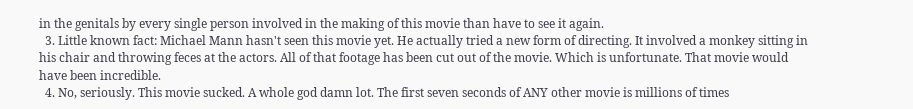in the genitals by every single person involved in the making of this movie than have to see it again.
  3. Little known fact: Michael Mann hasn't seen this movie yet. He actually tried a new form of directing. It involved a monkey sitting in his chair and throwing feces at the actors. All of that footage has been cut out of the movie. Which is unfortunate. That movie would have been incredible.
  4. No, seriously. This movie sucked. A whole god damn lot. The first seven seconds of ANY other movie is millions of times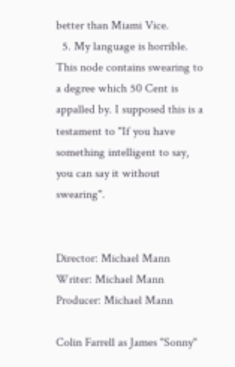better than Miami Vice.
  5. My language is horrible. This node contains swearing to a degree which 50 Cent is appalled by. I supposed this is a testament to "If you have something intelligent to say, you can say it without swearing".


Director: Michael Mann
Writer: Michael Mann
Producer: Michael Mann

Colin Farrell as James "Sonny"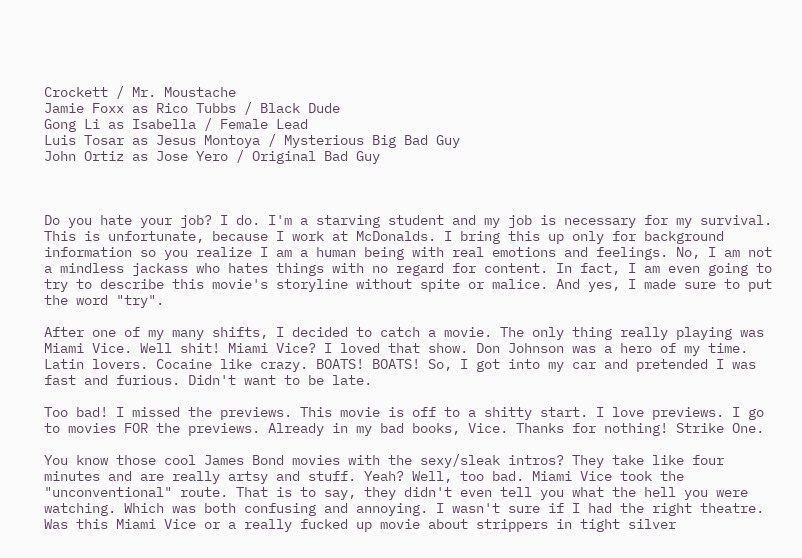Crockett / Mr. Moustache
Jamie Foxx as Rico Tubbs / Black Dude
Gong Li as Isabella / Female Lead
Luis Tosar as Jesus Montoya / Mysterious Big Bad Guy
John Ortiz as Jose Yero / Original Bad Guy



Do you hate your job? I do. I'm a starving student and my job is necessary for my survival. This is unfortunate, because I work at McDonalds. I bring this up only for background information so you realize I am a human being with real emotions and feelings. No, I am not a mindless jackass who hates things with no regard for content. In fact, I am even going to try to describe this movie's storyline without spite or malice. And yes, I made sure to put the word "try".

After one of my many shifts, I decided to catch a movie. The only thing really playing was Miami Vice. Well shit! Miami Vice? I loved that show. Don Johnson was a hero of my time. Latin lovers. Cocaine like crazy. BOATS! BOATS! So, I got into my car and pretended I was fast and furious. Didn't want to be late.

Too bad! I missed the previews. This movie is off to a shitty start. I love previews. I go to movies FOR the previews. Already in my bad books, Vice. Thanks for nothing! Strike One.

You know those cool James Bond movies with the sexy/sleak intros? They take like four minutes and are really artsy and stuff. Yeah? Well, too bad. Miami Vice took the "unconventional" route. That is to say, they didn't even tell you what the hell you were watching. Which was both confusing and annoying. I wasn't sure if I had the right theatre. Was this Miami Vice or a really fucked up movie about strippers in tight silver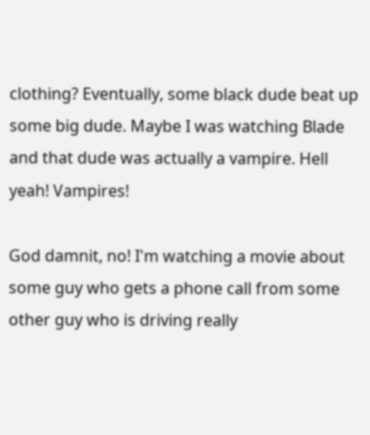clothing? Eventually, some black dude beat up some big dude. Maybe I was watching Blade and that dude was actually a vampire. Hell yeah! Vampires!

God damnit, no! I'm watching a movie about some guy who gets a phone call from some other guy who is driving really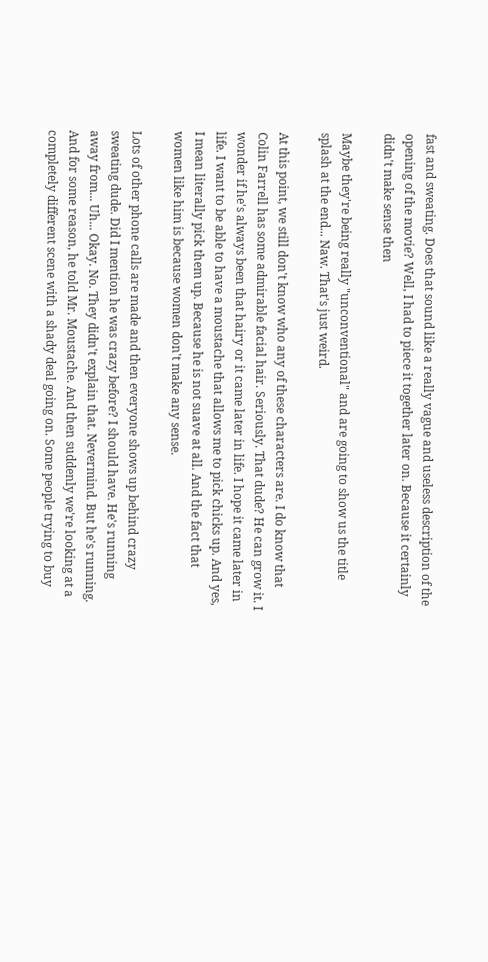fast and sweating. Does that sound like a really vague and useless description of the opening of the movie? Well, I had to piece it together later on. Because it certainly didn't make sense then

Maybe they're being really "unconventional" and are going to show us the title splash at the end... Naw. That's just weird.

At this point, we still don't know who any of these characters are. I do know that Colin Farrell has some admirable facial hair. Seriously. That dude? He can grow it. I wonder if he's always been that hairy or it came later in life. I hope it came later in life. I want to be able to have a moustache that allows me to pick chicks up. And yes, I mean literally pick them up. Because he is not suave at all. And the fact that women like him is because women don't make any sense.

Lots of other phone calls are made and then everyone shows up behind crazy sweating dude. Did I mention he was crazy before? I should have. He's running away from... Uh... Okay. No. They didn't explain that. Nevermind. But he's running. And for some reason, he told Mr. Moustache. And then suddenly we're looking at a completely different scene with a shady deal going on. Some people trying to buy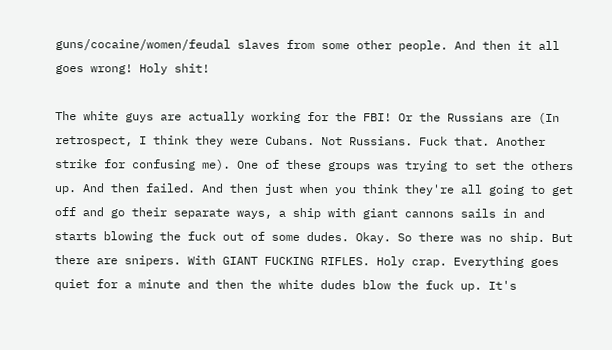guns/cocaine/women/feudal slaves from some other people. And then it all goes wrong! Holy shit!

The white guys are actually working for the FBI! Or the Russians are (In retrospect, I think they were Cubans. Not Russians. Fuck that. Another strike for confusing me). One of these groups was trying to set the others up. And then failed. And then just when you think they're all going to get off and go their separate ways, a ship with giant cannons sails in and starts blowing the fuck out of some dudes. Okay. So there was no ship. But there are snipers. With GIANT FUCKING RIFLES. Holy crap. Everything goes quiet for a minute and then the white dudes blow the fuck up. It's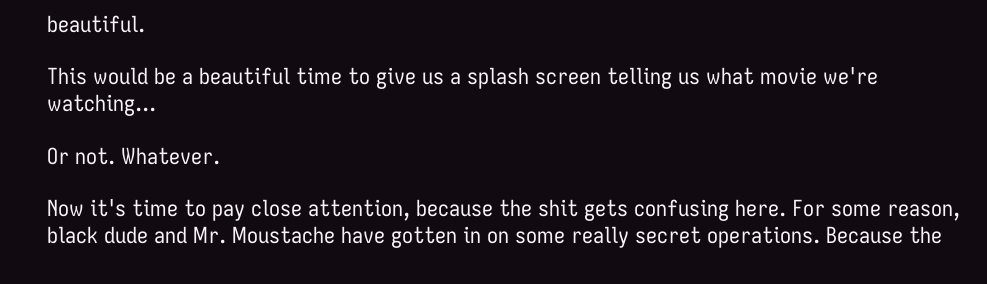beautiful.

This would be a beautiful time to give us a splash screen telling us what movie we're watching...

Or not. Whatever.

Now it's time to pay close attention, because the shit gets confusing here. For some reason, black dude and Mr. Moustache have gotten in on some really secret operations. Because the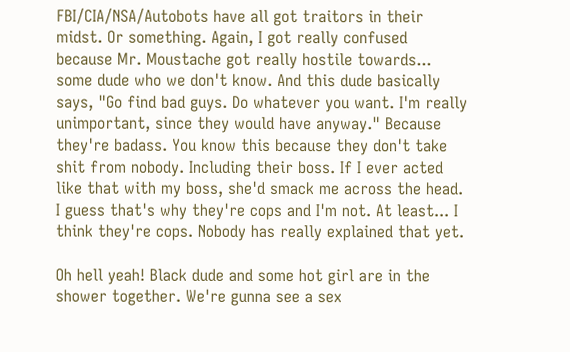FBI/CIA/NSA/Autobots have all got traitors in their midst. Or something. Again, I got really confused because Mr. Moustache got really hostile towards... some dude who we don't know. And this dude basically says, "Go find bad guys. Do whatever you want. I'm really unimportant, since they would have anyway." Because they're badass. You know this because they don't take shit from nobody. Including their boss. If I ever acted like that with my boss, she'd smack me across the head. I guess that's why they're cops and I'm not. At least... I think they're cops. Nobody has really explained that yet.

Oh hell yeah! Black dude and some hot girl are in the shower together. We're gunna see a sex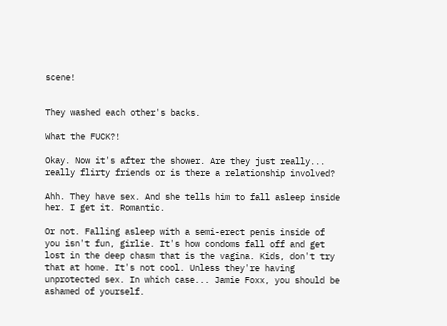scene!


They washed each other's backs.

What the FUCK?!

Okay. Now it's after the shower. Are they just really... really flirty friends or is there a relationship involved?

Ahh. They have sex. And she tells him to fall asleep inside her. I get it. Romantic.

Or not. Falling asleep with a semi-erect penis inside of you isn't fun, girlie. It's how condoms fall off and get lost in the deep chasm that is the vagina. Kids, don't try that at home. It's not cool. Unless they're having unprotected sex. In which case... Jamie Foxx, you should be ashamed of yourself.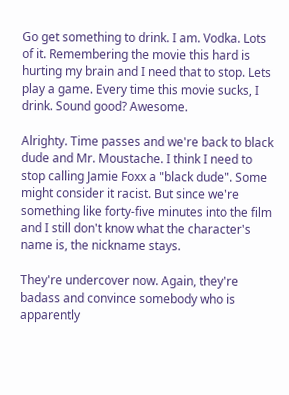Go get something to drink. I am. Vodka. Lots of it. Remembering the movie this hard is hurting my brain and I need that to stop. Lets play a game. Every time this movie sucks, I drink. Sound good? Awesome.

Alrighty. Time passes and we're back to black dude and Mr. Moustache. I think I need to stop calling Jamie Foxx a "black dude". Some might consider it racist. But since we're something like forty-five minutes into the film and I still don't know what the character's name is, the nickname stays.

They're undercover now. Again, they're badass and convince somebody who is apparently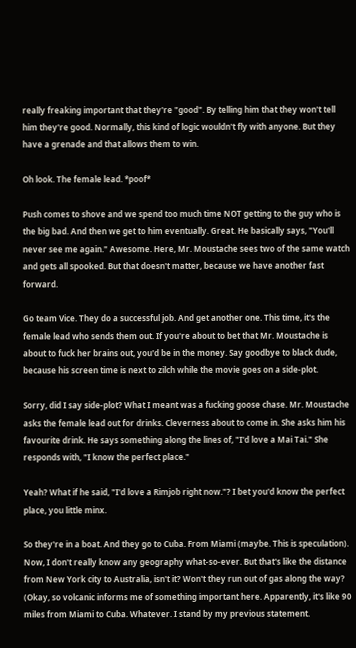really freaking important that they're "good". By telling him that they won't tell him they're good. Normally, this kind of logic wouldn't fly with anyone. But they have a grenade and that allows them to win.

Oh look. The female lead. *poof*

Push comes to shove and we spend too much time NOT getting to the guy who is the big bad. And then we get to him eventually. Great. He basically says, "You'll never see me again." Awesome. Here, Mr. Moustache sees two of the same watch and gets all spooked. But that doesn't matter, because we have another fast forward.

Go team Vice. They do a successful job. And get another one. This time, it's the female lead who sends them out. If you're about to bet that Mr. Moustache is about to fuck her brains out, you'd be in the money. Say goodbye to black dude, because his screen time is next to zilch while the movie goes on a side-plot.

Sorry, did I say side-plot? What I meant was a fucking goose chase. Mr. Moustache asks the female lead out for drinks. Cleverness about to come in. She asks him his favourite drink. He says something along the lines of, "I'd love a Mai Tai." She responds with, "I know the perfect place."

Yeah? What if he said, "I'd love a Rimjob right now."? I bet you'd know the perfect place, you little minx.

So they're in a boat. And they go to Cuba. From Miami (maybe. This is speculation). Now, I don't really know any geography what-so-ever. But that's like the distance from New York city to Australia, isn't it? Won't they run out of gas along the way? (Okay, so volcanic informs me of something important here. Apparently, it's like 90 miles from Miami to Cuba. Whatever. I stand by my previous statement.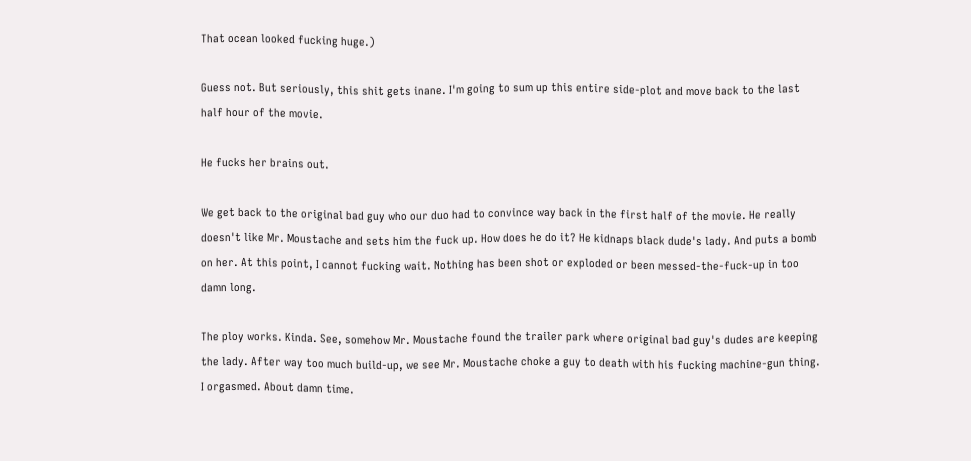That ocean looked fucking huge.)

Guess not. But seriously, this shit gets inane. I'm going to sum up this entire side-plot and move back to the last half hour of the movie.

He fucks her brains out.

We get back to the original bad guy who our duo had to convince way back in the first half of the movie. He really doesn't like Mr. Moustache and sets him the fuck up. How does he do it? He kidnaps black dude's lady. And puts a bomb on her. At this point, I cannot fucking wait. Nothing has been shot or exploded or been messed-the-fuck-up in too damn long.

The ploy works. Kinda. See, somehow Mr. Moustache found the trailer park where original bad guy's dudes are keeping the lady. After way too much build-up, we see Mr. Moustache choke a guy to death with his fucking machine-gun thing. I orgasmed. About damn time.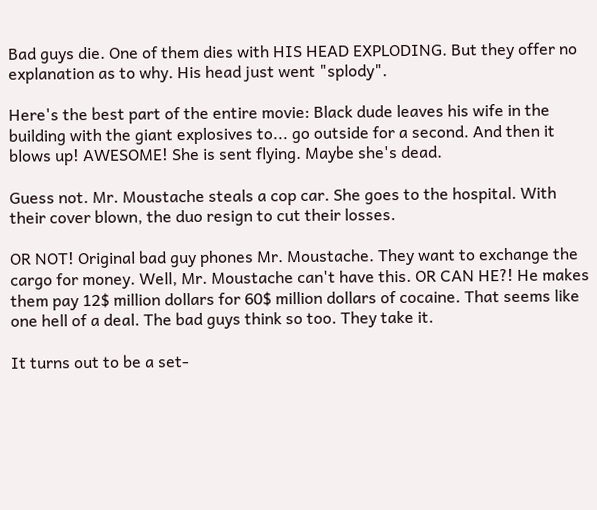Bad guys die. One of them dies with HIS HEAD EXPLODING. But they offer no explanation as to why. His head just went "splody".

Here's the best part of the entire movie: Black dude leaves his wife in the building with the giant explosives to... go outside for a second. And then it blows up! AWESOME! She is sent flying. Maybe she's dead.

Guess not. Mr. Moustache steals a cop car. She goes to the hospital. With their cover blown, the duo resign to cut their losses.

OR NOT! Original bad guy phones Mr. Moustache. They want to exchange the cargo for money. Well, Mr. Moustache can't have this. OR CAN HE?! He makes them pay 12$ million dollars for 60$ million dollars of cocaine. That seems like one hell of a deal. The bad guys think so too. They take it.

It turns out to be a set-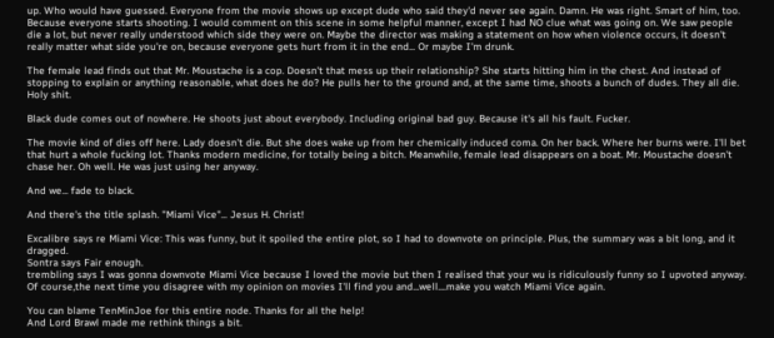up. Who would have guessed. Everyone from the movie shows up except dude who said they'd never see again. Damn. He was right. Smart of him, too. Because everyone starts shooting. I would comment on this scene in some helpful manner, except I had NO clue what was going on. We saw people die a lot, but never really understood which side they were on. Maybe the director was making a statement on how when violence occurs, it doesn't really matter what side you're on, because everyone gets hurt from it in the end... Or maybe I'm drunk.

The female lead finds out that Mr. Moustache is a cop. Doesn't that mess up their relationship? She starts hitting him in the chest. And instead of stopping to explain or anything reasonable, what does he do? He pulls her to the ground and, at the same time, shoots a bunch of dudes. They all die. Holy shit.

Black dude comes out of nowhere. He shoots just about everybody. Including original bad guy. Because it's all his fault. Fucker.

The movie kind of dies off here. Lady doesn't die. But she does wake up from her chemically induced coma. On her back. Where her burns were. I'll bet that hurt a whole fucking lot. Thanks modern medicine, for totally being a bitch. Meanwhile, female lead disappears on a boat. Mr. Moustache doesn't chase her. Oh well. He was just using her anyway.

And we... fade to black.

And there's the title splash. "Miami Vice"... Jesus H. Christ!

Excalibre says re Miami Vice: This was funny, but it spoiled the entire plot, so I had to downvote on principle. Plus, the summary was a bit long, and it dragged.
Sontra says Fair enough.
trembling says I was gonna downvote Miami Vice because I loved the movie but then I realised that your wu is ridiculously funny so I upvoted anyway. Of course,the next time you disagree with my opinion on movies I'll find you and...well....make you watch Miami Vice again.

You can blame TenMinJoe for this entire node. Thanks for all the help!
And Lord Brawl made me rethink things a bit.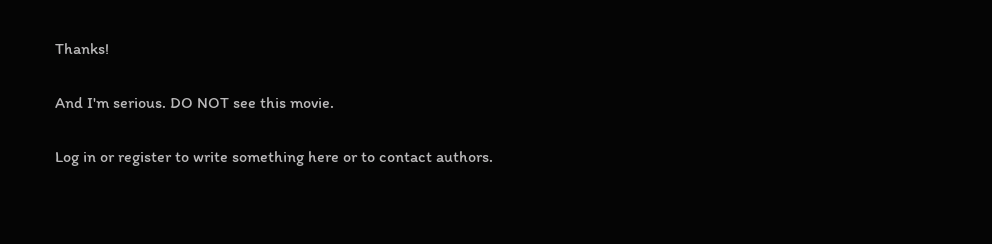Thanks!

And I'm serious. DO NOT see this movie.

Log in or register to write something here or to contact authors.